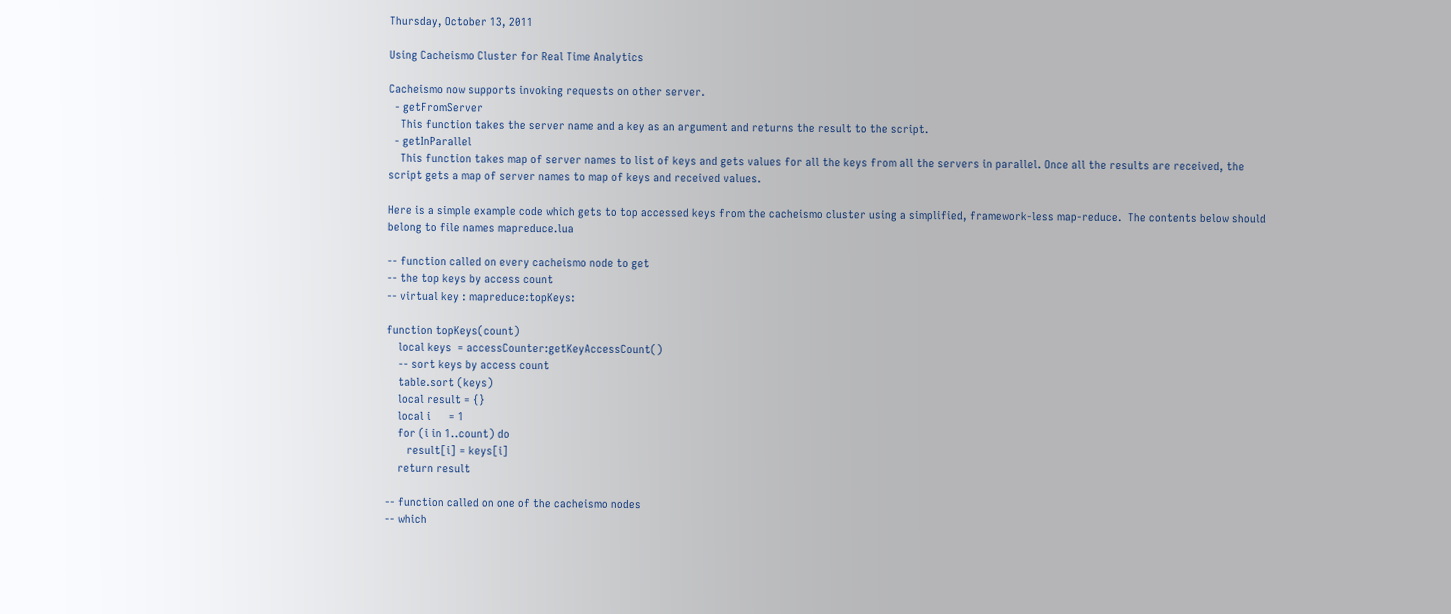Thursday, October 13, 2011

Using Cacheismo Cluster for Real Time Analytics

Cacheismo now supports invoking requests on other server.
  - getFromServer
    This function takes the server name and a key as an argument and returns the result to the script.
  - getInParallel
    This function takes map of server names to list of keys and gets values for all the keys from all the servers in parallel. Once all the results are received, the script gets a map of server names to map of keys and received values.

Here is a simple example code which gets to top accessed keys from the cacheismo cluster using a simplified, framework-less map-reduce.  The contents below should belong to file names mapreduce.lua

-- function called on every cacheismo node to get
-- the top keys by access count
-- virtual key : mapreduce:topKeys:

function topKeys(count)
    local keys  = accessCounter:getKeyAccessCount()
    -- sort keys by access count
    table.sort (keys)
    local result = {}
    local i      = 1
    for (i in 1..count) do
       result[i] = keys[i]
    return result

-- function called on one of the cacheismo nodes
-- which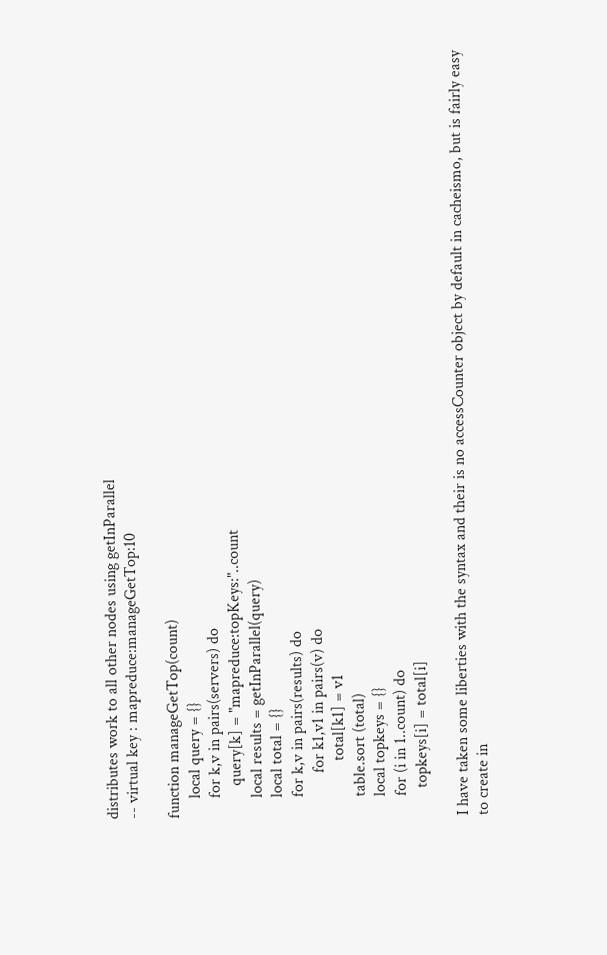distributes work to all other nodes using getInParallel
-- virtual key : mapreduce:manageGetTop:10

function manageGetTop(count)
     local query = {}
     for k,v in pairs(servers) do
        query[k] = "mapreduce:topKeys:"..count
     local results = getInParallel(query)
     local total = {}
     for k,v in pairs(results) do
           for k1,v1 in pairs(v) do
              total[k1] = v1
     table.sort (total)
     local topkeys = {}
     for (i in 1..count) do
       topkeys[i] = total[i]

I have taken some liberties with the syntax and their is no accessCounter object by default in cacheismo, but is fairly easy to create in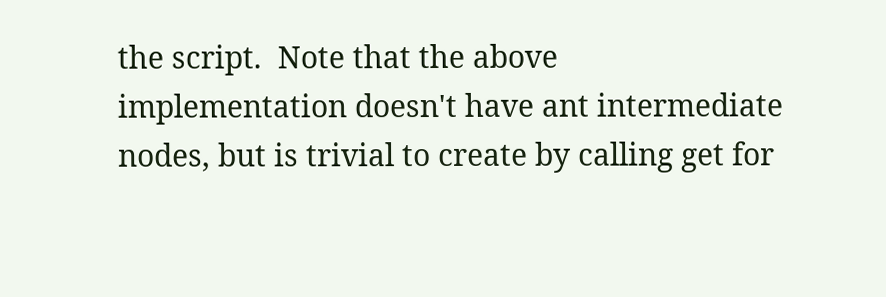the script.  Note that the above implementation doesn't have ant intermediate nodes, but is trivial to create by calling get for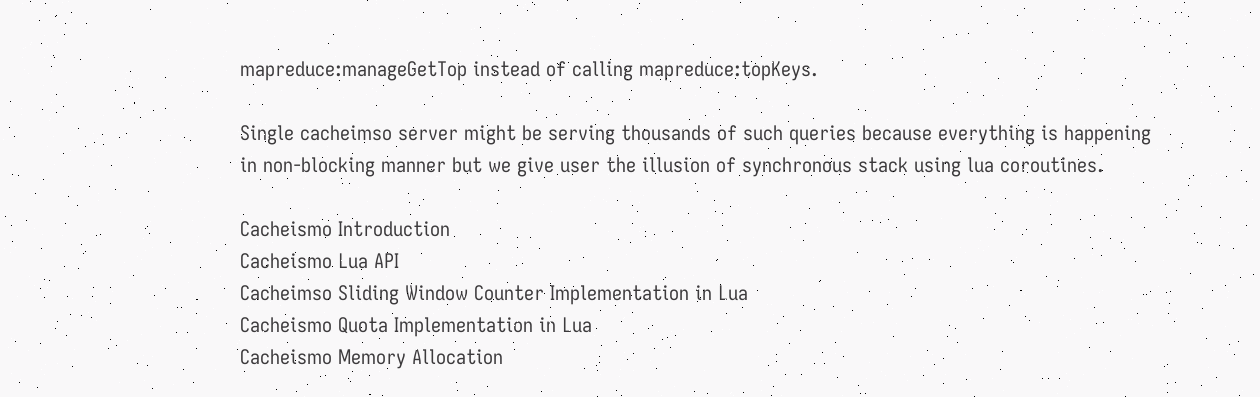mapreduce:manageGetTop instead of calling mapreduce:topKeys.

Single cacheimso server might be serving thousands of such queries because everything is happening in non-blocking manner but we give user the illusion of synchronous stack using lua coroutines.

Cacheismo Introduction
Cacheismo Lua API
Cacheimso Sliding Window Counter Implementation in Lua
Cacheismo Quota Implementation in Lua
Cacheismo Memory Allocation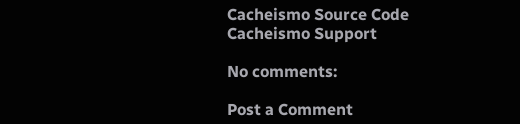Cacheismo Source Code
Cacheismo Support

No comments:

Post a Comment